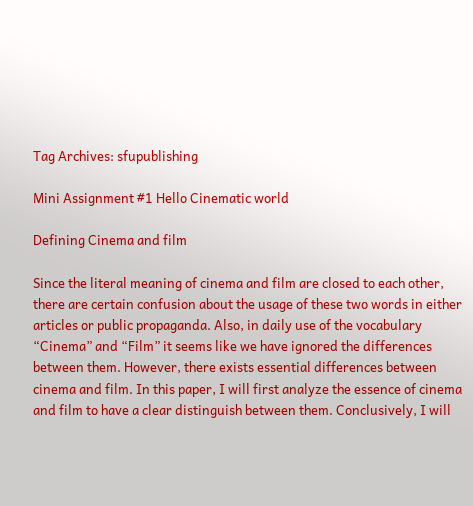Tag Archives: sfupublishing

Mini Assignment #1 Hello Cinematic world

Defining Cinema and film

Since the literal meaning of cinema and film are closed to each other, there are certain confusion about the usage of these two words in either articles or public propaganda. Also, in daily use of the vocabulary “Cinema” and “Film” it seems like we have ignored the differences between them. However, there exists essential differences between cinema and film. In this paper, I will first analyze the essence of cinema and film to have a clear distinguish between them. Conclusively, I will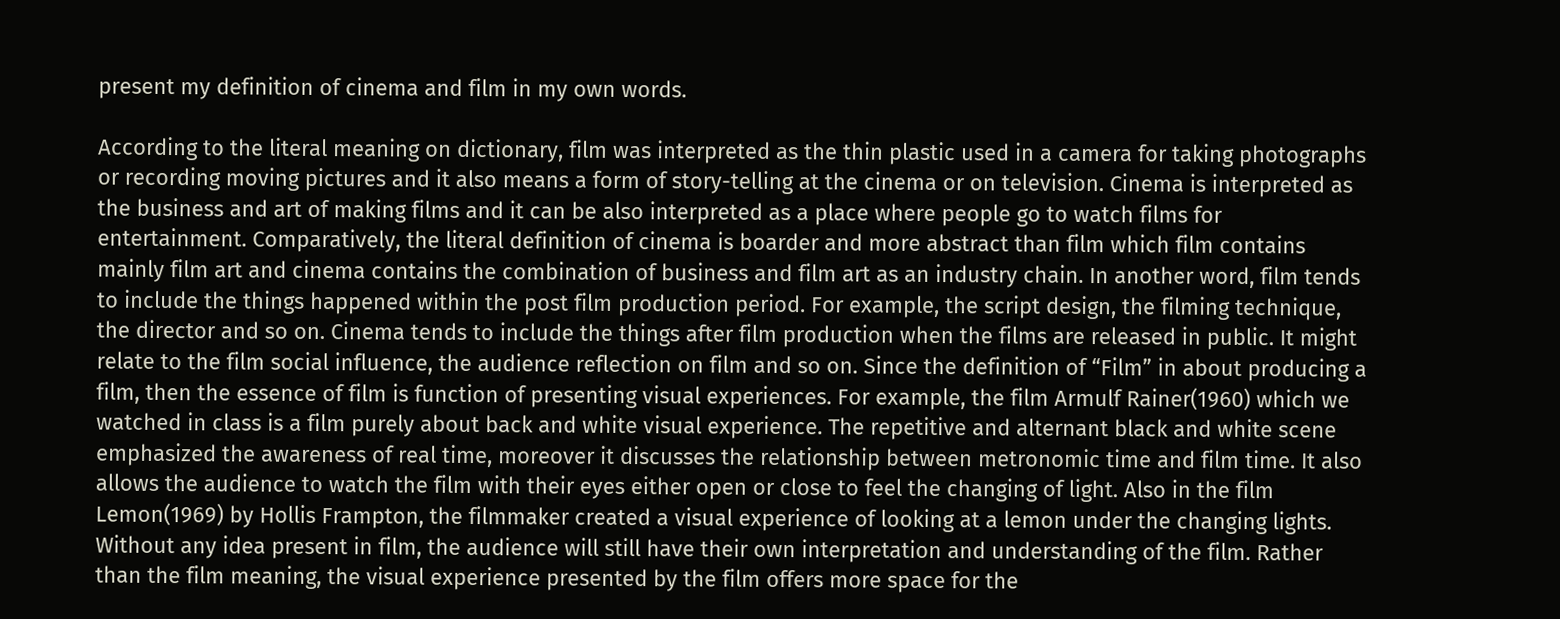present my definition of cinema and film in my own words.

According to the literal meaning on dictionary, film was interpreted as the thin plastic used in a camera for taking photographs or recording moving pictures and it also means a form of story-telling at the cinema or on television. Cinema is interpreted as the business and art of making films and it can be also interpreted as a place where people go to watch films for entertainment. Comparatively, the literal definition of cinema is boarder and more abstract than film which film contains mainly film art and cinema contains the combination of business and film art as an industry chain. In another word, film tends to include the things happened within the post film production period. For example, the script design, the filming technique, the director and so on. Cinema tends to include the things after film production when the films are released in public. It might relate to the film social influence, the audience reflection on film and so on. Since the definition of “Film” in about producing a film, then the essence of film is function of presenting visual experiences. For example, the film Armulf Rainer(1960) which we watched in class is a film purely about back and white visual experience. The repetitive and alternant black and white scene emphasized the awareness of real time, moreover it discusses the relationship between metronomic time and film time. It also allows the audience to watch the film with their eyes either open or close to feel the changing of light. Also in the film Lemon(1969) by Hollis Frampton, the filmmaker created a visual experience of looking at a lemon under the changing lights. Without any idea present in film, the audience will still have their own interpretation and understanding of the film. Rather than the film meaning, the visual experience presented by the film offers more space for the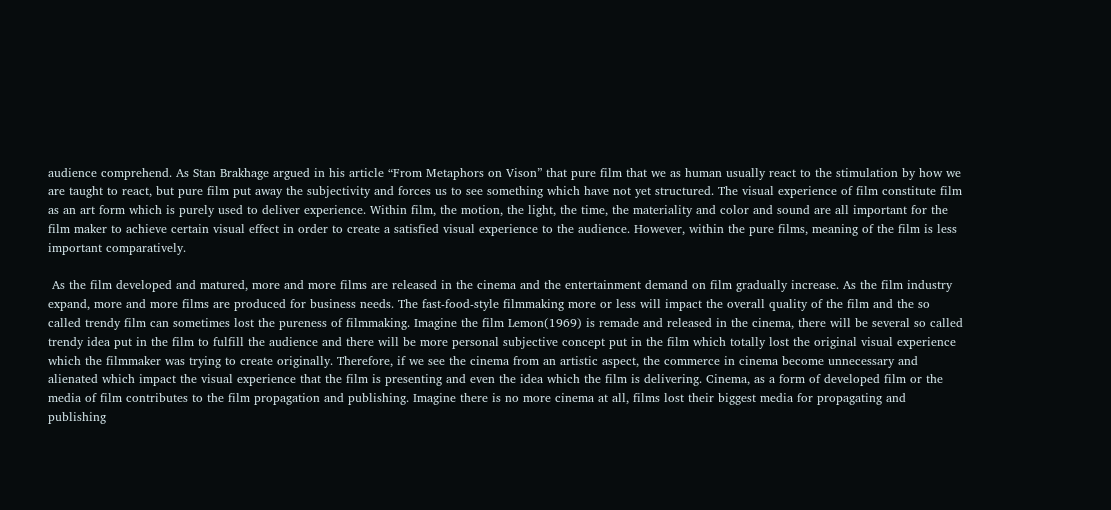audience comprehend. As Stan Brakhage argued in his article “From Metaphors on Vison” that pure film that we as human usually react to the stimulation by how we are taught to react, but pure film put away the subjectivity and forces us to see something which have not yet structured. The visual experience of film constitute film as an art form which is purely used to deliver experience. Within film, the motion, the light, the time, the materiality and color and sound are all important for the film maker to achieve certain visual effect in order to create a satisfied visual experience to the audience. However, within the pure films, meaning of the film is less important comparatively.

 As the film developed and matured, more and more films are released in the cinema and the entertainment demand on film gradually increase. As the film industry expand, more and more films are produced for business needs. The fast-food-style filmmaking more or less will impact the overall quality of the film and the so called trendy film can sometimes lost the pureness of filmmaking. Imagine the film Lemon(1969) is remade and released in the cinema, there will be several so called trendy idea put in the film to fulfill the audience and there will be more personal subjective concept put in the film which totally lost the original visual experience which the filmmaker was trying to create originally. Therefore, if we see the cinema from an artistic aspect, the commerce in cinema become unnecessary and alienated which impact the visual experience that the film is presenting and even the idea which the film is delivering. Cinema, as a form of developed film or the media of film contributes to the film propagation and publishing. Imagine there is no more cinema at all, films lost their biggest media for propagating and publishing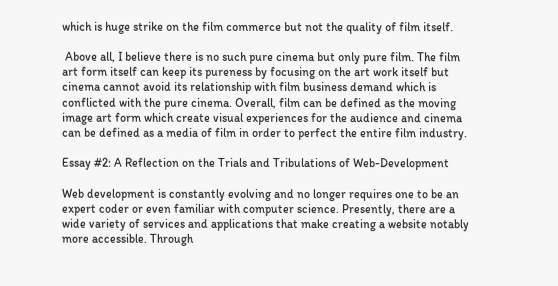which is huge strike on the film commerce but not the quality of film itself.

 Above all, I believe there is no such pure cinema but only pure film. The film art form itself can keep its pureness by focusing on the art work itself but cinema cannot avoid its relationship with film business demand which is conflicted with the pure cinema. Overall, film can be defined as the moving image art form which create visual experiences for the audience and cinema can be defined as a media of film in order to perfect the entire film industry.

Essay #2: A Reflection on the Trials and Tribulations of Web-Development

Web development is constantly evolving and no longer requires one to be an expert coder or even familiar with computer science. Presently, there are a wide variety of services and applications that make creating a website notably more accessible. Through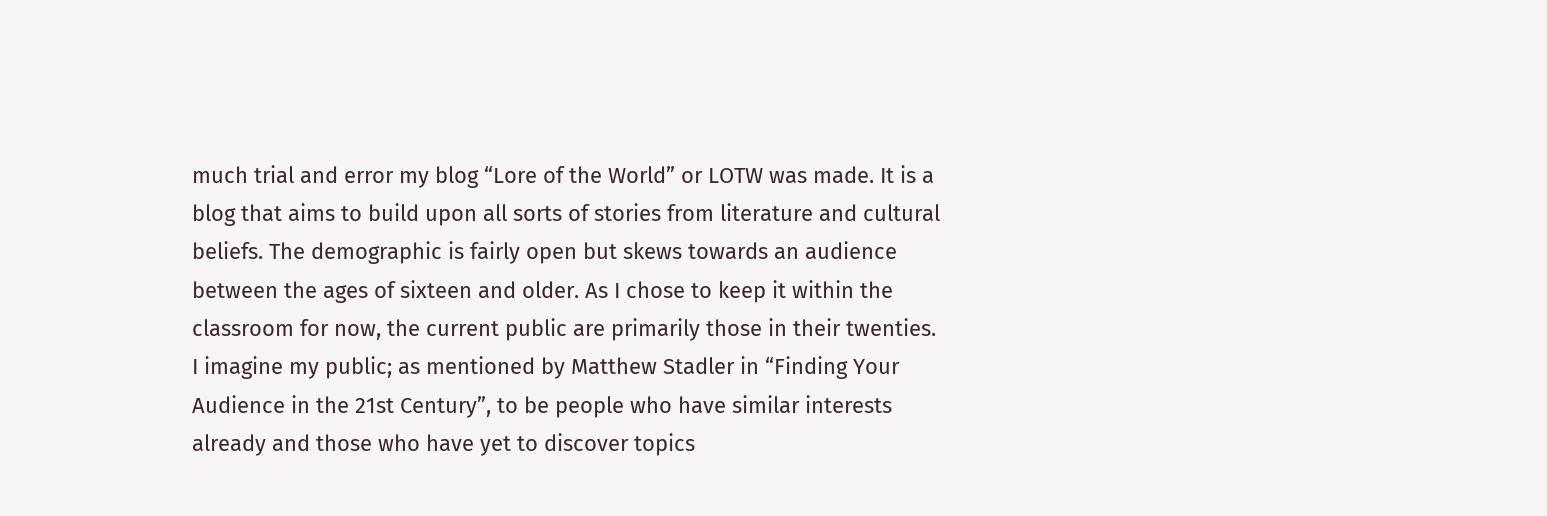much trial and error my blog “Lore of the World” or LOTW was made. It is a blog that aims to build upon all sorts of stories from literature and cultural beliefs. The demographic is fairly open but skews towards an audience between the ages of sixteen and older. As I chose to keep it within the classroom for now, the current public are primarily those in their twenties. I imagine my public; as mentioned by Matthew Stadler in “Finding Your Audience in the 21st Century”, to be people who have similar interests already and those who have yet to discover topics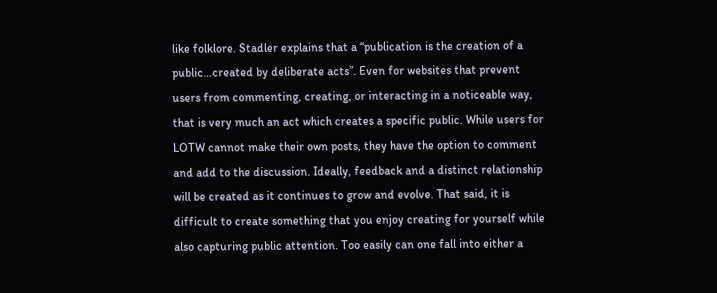like folklore. Stadler explains that a “publication is the creation of a public…created by deliberate acts”. Even for websites that prevent users from commenting, creating, or interacting in a noticeable way, that is very much an act which creates a specific public. While users for LOTW cannot make their own posts, they have the option to comment and add to the discussion. Ideally, feedback and a distinct relationship will be created as it continues to grow and evolve. That said, it is difficult to create something that you enjoy creating for yourself while also capturing public attention. Too easily can one fall into either a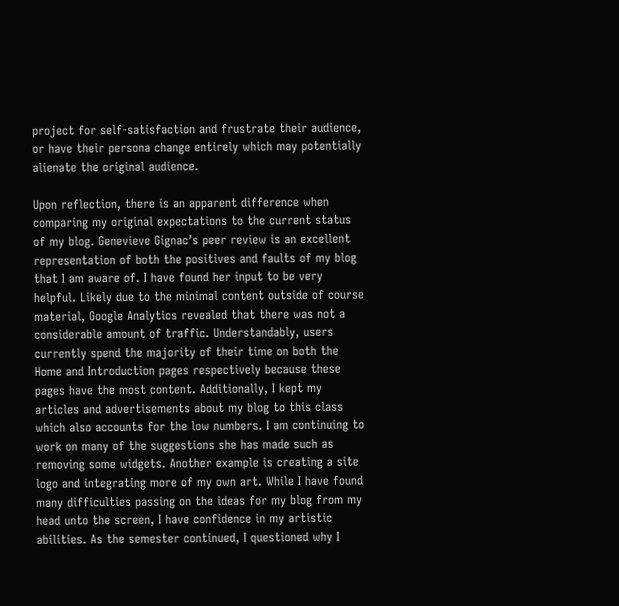project for self-satisfaction and frustrate their audience, or have their persona change entirely which may potentially alienate the original audience.

Upon reflection, there is an apparent difference when comparing my original expectations to the current status of my blog. Genevieve Gignac’s peer review is an excellent representation of both the positives and faults of my blog that I am aware of. I have found her input to be very helpful. Likely due to the minimal content outside of course material, Google Analytics revealed that there was not a considerable amount of traffic. Understandably, users currently spend the majority of their time on both the Home and Introduction pages respectively because these pages have the most content. Additionally, I kept my articles and advertisements about my blog to this class which also accounts for the low numbers. I am continuing to work on many of the suggestions she has made such as removing some widgets. Another example is creating a site logo and integrating more of my own art. While I have found many difficulties passing on the ideas for my blog from my head unto the screen, I have confidence in my artistic abilities. As the semester continued, I questioned why I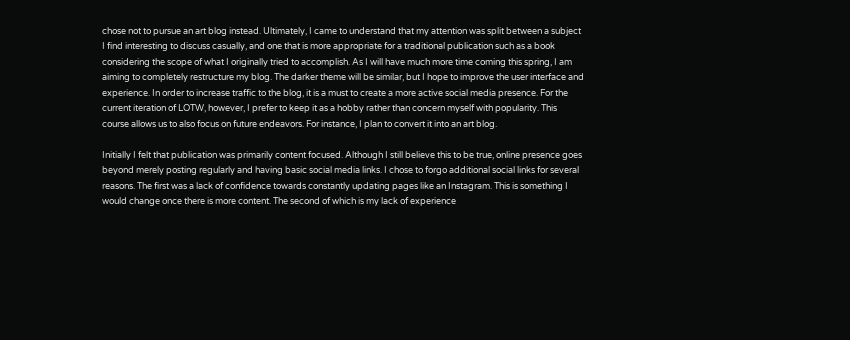chose not to pursue an art blog instead. Ultimately, I came to understand that my attention was split between a subject I find interesting to discuss casually, and one that is more appropriate for a traditional publication such as a book considering the scope of what I originally tried to accomplish. As I will have much more time coming this spring, I am aiming to completely restructure my blog. The darker theme will be similar, but I hope to improve the user interface and experience. In order to increase traffic to the blog, it is a must to create a more active social media presence. For the current iteration of LOTW, however, I prefer to keep it as a hobby rather than concern myself with popularity. This course allows us to also focus on future endeavors. For instance, I plan to convert it into an art blog.

Initially I felt that publication was primarily content focused. Although I still believe this to be true, online presence goes beyond merely posting regularly and having basic social media links. I chose to forgo additional social links for several reasons. The first was a lack of confidence towards constantly updating pages like an Instagram. This is something I would change once there is more content. The second of which is my lack of experience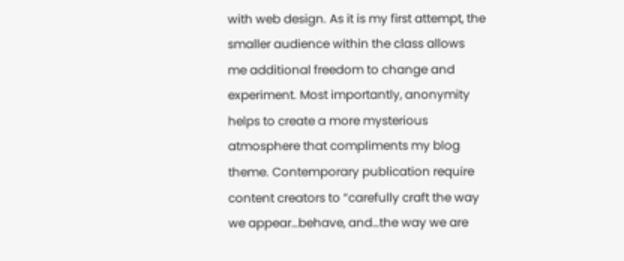with web design. As it is my first attempt, the smaller audience within the class allows me additional freedom to change and experiment. Most importantly, anonymity helps to create a more mysterious atmosphere that compliments my blog theme. Contemporary publication require content creators to “carefully craft the way we appear…behave, and…the way we are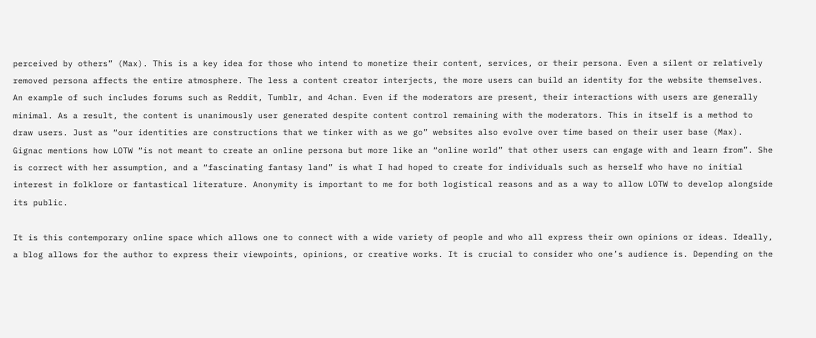perceived by others” (Max). This is a key idea for those who intend to monetize their content, services, or their persona. Even a silent or relatively removed persona affects the entire atmosphere. The less a content creator interjects, the more users can build an identity for the website themselves. An example of such includes forums such as Reddit, Tumblr, and 4chan. Even if the moderators are present, their interactions with users are generally minimal. As a result, the content is unanimously user generated despite content control remaining with the moderators. This in itself is a method to draw users. Just as “our identities are constructions that we tinker with as we go” websites also evolve over time based on their user base (Max). Gignac mentions how LOTW “is not meant to create an online persona but more like an “online world” that other users can engage with and learn from”. She is correct with her assumption, and a “fascinating fantasy land” is what I had hoped to create for individuals such as herself who have no initial interest in folklore or fantastical literature. Anonymity is important to me for both logistical reasons and as a way to allow LOTW to develop alongside its public.

It is this contemporary online space which allows one to connect with a wide variety of people and who all express their own opinions or ideas. Ideally, a blog allows for the author to express their viewpoints, opinions, or creative works. It is crucial to consider who one’s audience is. Depending on the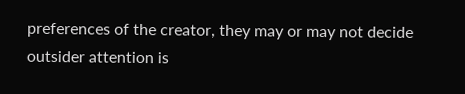preferences of the creator, they may or may not decide outsider attention is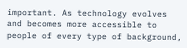important. As technology evolves and becomes more accessible to people of every type of background,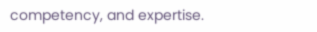competency, and expertise.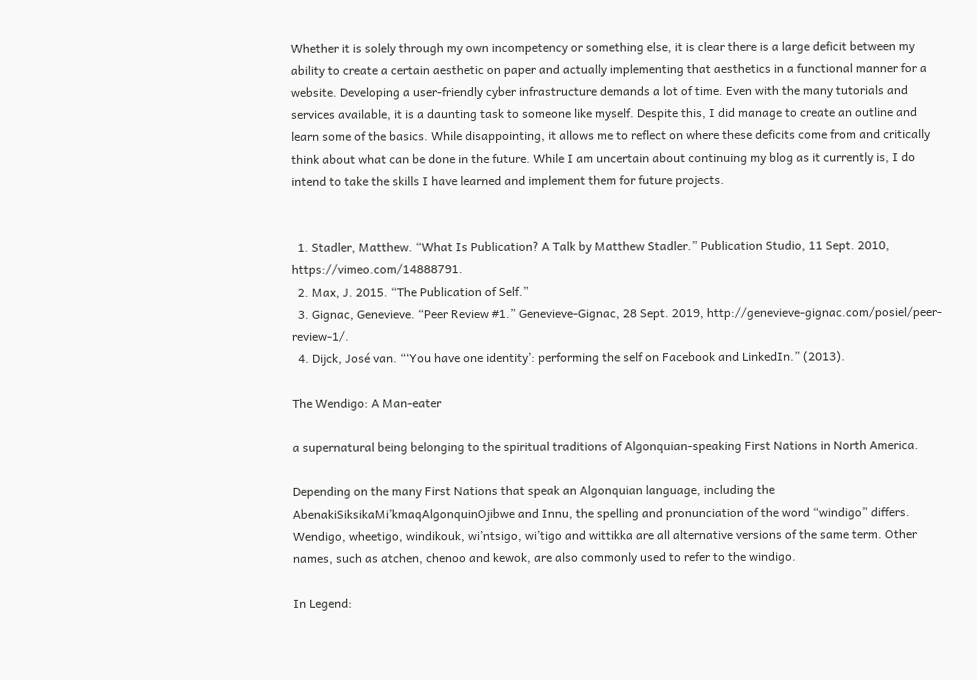Whether it is solely through my own incompetency or something else, it is clear there is a large deficit between my ability to create a certain aesthetic on paper and actually implementing that aesthetics in a functional manner for a website. Developing a user-friendly cyber infrastructure demands a lot of time. Even with the many tutorials and services available, it is a daunting task to someone like myself. Despite this, I did manage to create an outline and learn some of the basics. While disappointing, it allows me to reflect on where these deficits come from and critically think about what can be done in the future. While I am uncertain about continuing my blog as it currently is, I do intend to take the skills I have learned and implement them for future projects.


  1. Stadler, Matthew. “What Is Publication? A Talk by Matthew Stadler.” Publication Studio, 11 Sept. 2010, https://vimeo.com/14888791.
  2. Max, J. 2015. “The Publication of Self.”
  3. Gignac, Genevieve. “Peer Review #1.” Genevieve-Gignac, 28 Sept. 2019, http://genevieve-gignac.com/posiel/peer-review-1/.
  4. Dijck, José van. “‘You have one identity’: performing the self on Facebook and LinkedIn.” (2013).

The Wendigo: A Man-eater

a supernatural being belonging to the spiritual traditions of Algonquian-speaking First Nations in North America.

Depending on the many First Nations that speak an Algonquian language, including the AbenakiSiksikaMi’kmaqAlgonquinOjibwe and Innu, the spelling and pronunciation of the word “windigo” differs. Wendigo, wheetigo, windikouk, wi’ntsigo, wi’tigo and wittikka are all alternative versions of the same term. Other names, such as atchen, chenoo and kewok, are also commonly used to refer to the windigo.

In Legend: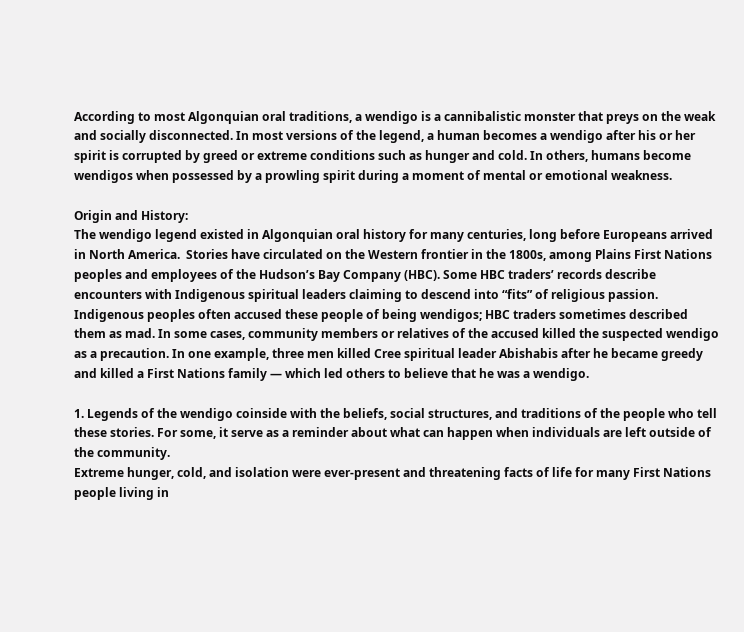According to most Algonquian oral traditions, a wendigo is a cannibalistic monster that preys on the weak and socially disconnected. In most versions of the legend, a human becomes a wendigo after his or her spirit is corrupted by greed or extreme conditions such as hunger and cold. In others, humans become wendigos when possessed by a prowling spirit during a moment of mental or emotional weakness.

Origin and History:
The wendigo legend existed in Algonquian oral history for many centuries, long before Europeans arrived in North America.  Stories have circulated on the Western frontier in the 1800s, among Plains First Nations peoples and employees of the Hudson’s Bay Company (HBC). Some HBC traders’ records describe encounters with Indigenous spiritual leaders claiming to descend into “fits” of religious passion. Indigenous peoples often accused these people of being wendigos; HBC traders sometimes described them as mad. In some cases, community members or relatives of the accused killed the suspected wendigo as a precaution. In one example, three men killed Cree spiritual leader Abishabis after he became greedy and killed a First Nations family — which led others to believe that he was a wendigo.

1. Legends of the wendigo coinside with the beliefs, social structures, and traditions of the people who tell these stories. For some, it serve as a reminder about what can happen when individuals are left outside of the community.
Extreme hunger, cold, and isolation were ever-present and threatening facts of life for many First Nations people living in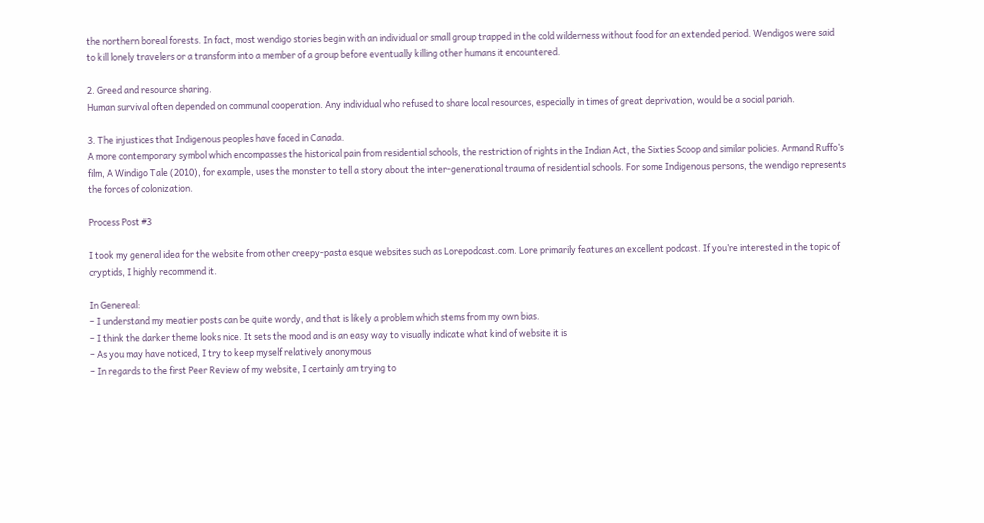the northern boreal forests. In fact, most wendigo stories begin with an individual or small group trapped in the cold wilderness without food for an extended period. Wendigos were said to kill lonely travelers or a transform into a member of a group before eventually killing other humans it encountered.

2. Greed and resource sharing.
Human survival often depended on communal cooperation. Any individual who refused to share local resources, especially in times of great deprivation, would be a social pariah.

3. The injustices that Indigenous peoples have faced in Canada.
A more contemporary symbol which encompasses the historical pain from residential schools, the restriction of rights in the Indian Act, the Sixties Scoop and similar policies. Armand Ruffo’s film, A Windigo Tale (2010), for example, uses the monster to tell a story about the inter-generational trauma of residential schools. For some Indigenous persons, the wendigo represents the forces of colonization.

Process Post #3

I took my general idea for the website from other creepy-pasta esque websites such as Lorepodcast.com. Lore primarily features an excellent podcast. If you’re interested in the topic of cryptids, I highly recommend it.

In Genereal:
– I understand my meatier posts can be quite wordy, and that is likely a problem which stems from my own bias.
– I think the darker theme looks nice. It sets the mood and is an easy way to visually indicate what kind of website it is
– As you may have noticed, I try to keep myself relatively anonymous
– In regards to the first Peer Review of my website, I certainly am trying to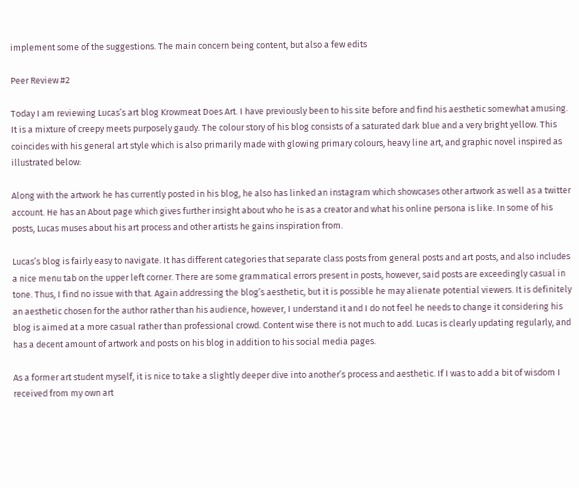implement some of the suggestions. The main concern being content, but also a few edits

Peer Review #2

Today I am reviewing Lucas’s art blog Krowmeat Does Art. I have previously been to his site before and find his aesthetic somewhat amusing. It is a mixture of creepy meets purposely gaudy. The colour story of his blog consists of a saturated dark blue and a very bright yellow. This coincides with his general art style which is also primarily made with glowing primary colours, heavy line art, and graphic novel inspired as illustrated below:

Along with the artwork he has currently posted in his blog, he also has linked an instagram which showcases other artwork as well as a twitter account. He has an About page which gives further insight about who he is as a creator and what his online persona is like. In some of his posts, Lucas muses about his art process and other artists he gains inspiration from.

Lucas’s blog is fairly easy to navigate. It has different categories that separate class posts from general posts and art posts, and also includes a nice menu tab on the upper left corner. There are some grammatical errors present in posts, however, said posts are exceedingly casual in tone. Thus, I find no issue with that. Again addressing the blog’s aesthetic, but it is possible he may alienate potential viewers. It is definitely an aesthetic chosen for the author rather than his audience, however, I understand it and I do not feel he needs to change it considering his blog is aimed at a more casual rather than professional crowd. Content wise there is not much to add. Lucas is clearly updating regularly, and has a decent amount of artwork and posts on his blog in addition to his social media pages.

As a former art student myself, it is nice to take a slightly deeper dive into another’s process and aesthetic. If I was to add a bit of wisdom I received from my own art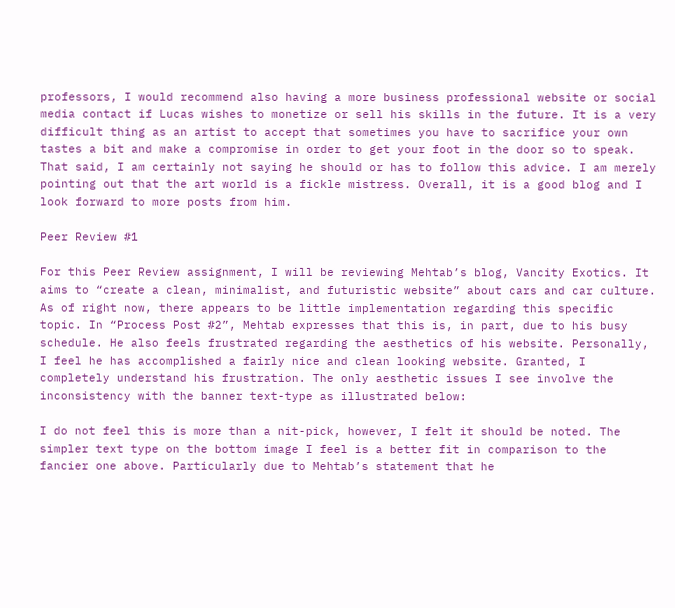professors, I would recommend also having a more business professional website or social media contact if Lucas wishes to monetize or sell his skills in the future. It is a very difficult thing as an artist to accept that sometimes you have to sacrifice your own tastes a bit and make a compromise in order to get your foot in the door so to speak. That said, I am certainly not saying he should or has to follow this advice. I am merely pointing out that the art world is a fickle mistress. Overall, it is a good blog and I look forward to more posts from him.

Peer Review #1

For this Peer Review assignment, I will be reviewing Mehtab’s blog, Vancity Exotics. It aims to “create a clean, minimalist, and futuristic website” about cars and car culture. As of right now, there appears to be little implementation regarding this specific topic. In “Process Post #2”, Mehtab expresses that this is, in part, due to his busy schedule. He also feels frustrated regarding the aesthetics of his website. Personally, I feel he has accomplished a fairly nice and clean looking website. Granted, I completely understand his frustration. The only aesthetic issues I see involve the inconsistency with the banner text-type as illustrated below:

I do not feel this is more than a nit-pick, however, I felt it should be noted. The simpler text type on the bottom image I feel is a better fit in comparison to the fancier one above. Particularly due to Mehtab’s statement that he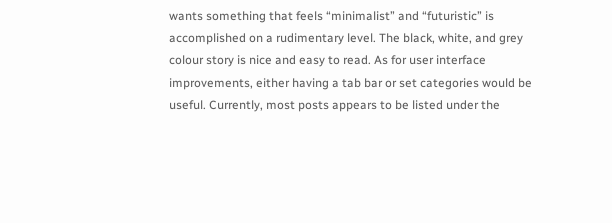wants something that feels “minimalist” and “futuristic” is accomplished on a rudimentary level. The black, white, and grey colour story is nice and easy to read. As for user interface improvements, either having a tab bar or set categories would be useful. Currently, most posts appears to be listed under the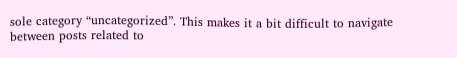sole category “uncategorized”. This makes it a bit difficult to navigate between posts related to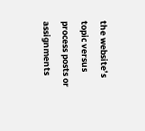the website’s topic versus process posts or assignments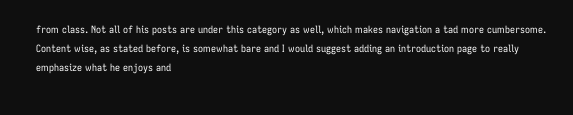from class. Not all of his posts are under this category as well, which makes navigation a tad more cumbersome. Content wise, as stated before, is somewhat bare and I would suggest adding an introduction page to really emphasize what he enjoys and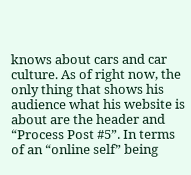knows about cars and car culture. As of right now, the only thing that shows his audience what his website is about are the header and “Process Post #5”. In terms of an “online self” being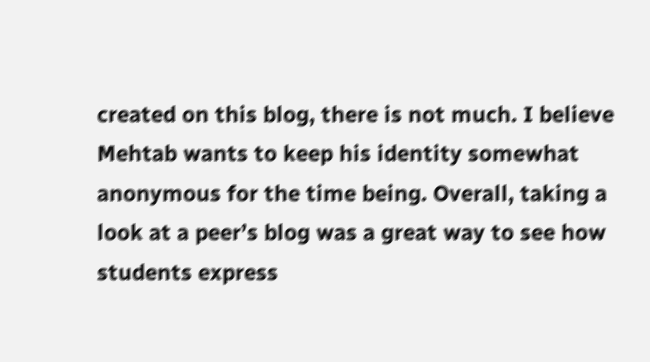created on this blog, there is not much. I believe Mehtab wants to keep his identity somewhat anonymous for the time being. Overall, taking a look at a peer’s blog was a great way to see how students express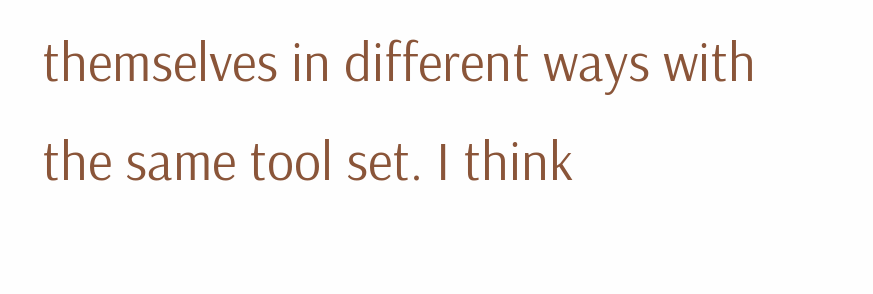themselves in different ways with the same tool set. I think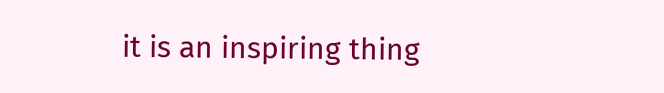it is an inspiring thing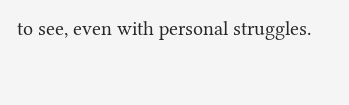to see, even with personal struggles.